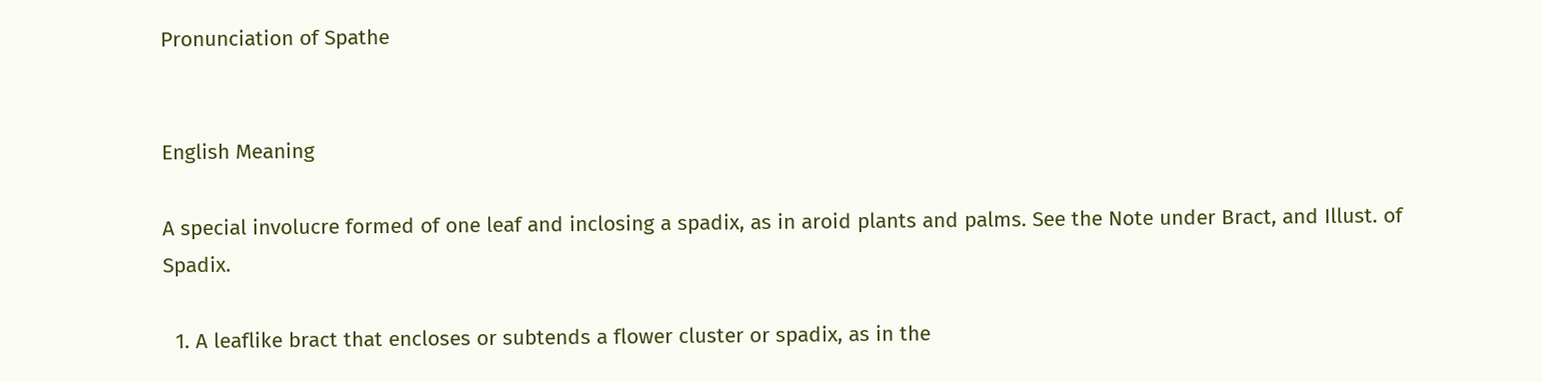Pronunciation of Spathe


English Meaning

A special involucre formed of one leaf and inclosing a spadix, as in aroid plants and palms. See the Note under Bract, and Illust. of Spadix.

  1. A leaflike bract that encloses or subtends a flower cluster or spadix, as in the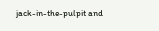jack-in-the-pulpit and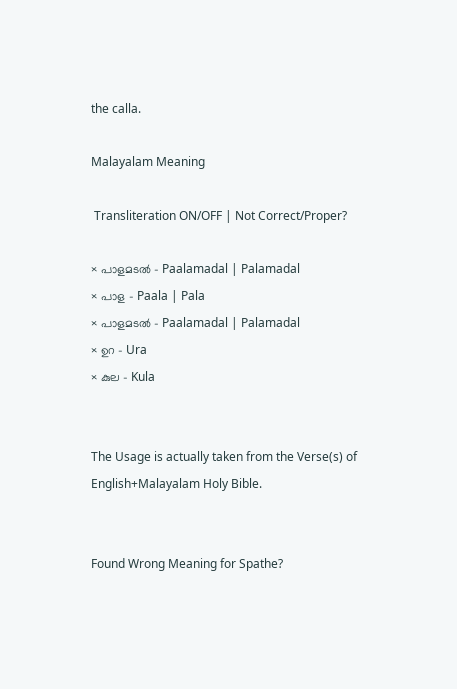the calla.

Malayalam Meaning

 Transliteration ON/OFF | Not Correct/Proper?

× പാളമടല്‍ - Paalamadal | Palamadal
× പാള - Paala | Pala
× പാളമടൽ - Paalamadal | Palamadal
× ഉറ - Ura
× കുല - Kula


The Usage is actually taken from the Verse(s) of English+Malayalam Holy Bible.


Found Wrong Meaning for Spathe?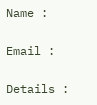Name :

Email :

Details :